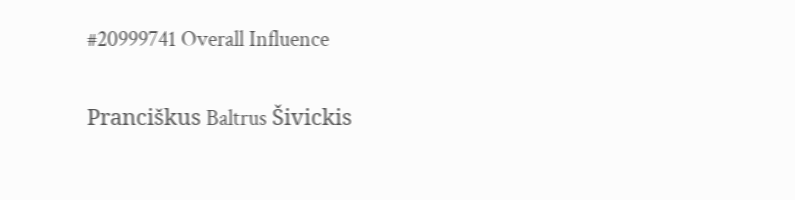#20999741 Overall Influence

Pranciškus Baltrus Šivickis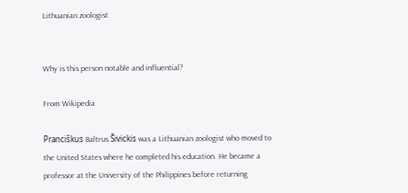Lithuanian zoologist


Why is this person notable and influential?

From Wikipedia

Pranciškus Baltrus Šivickis was a Lithuanian zoologist who moved to the United States where he completed his education. He became a professor at the University of the Philippines before returning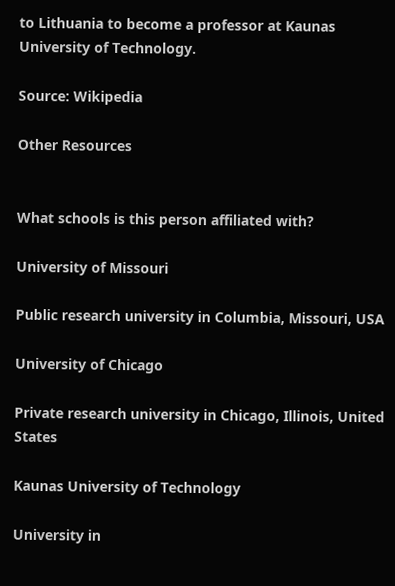to Lithuania to become a professor at Kaunas University of Technology.

Source: Wikipedia

Other Resources


What schools is this person affiliated with?

University of Missouri

Public research university in Columbia, Missouri, USA

University of Chicago

Private research university in Chicago, Illinois, United States

Kaunas University of Technology

University in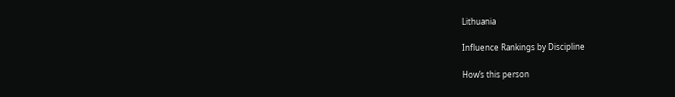Lithuania

Influence Rankings by Discipline

How’s this person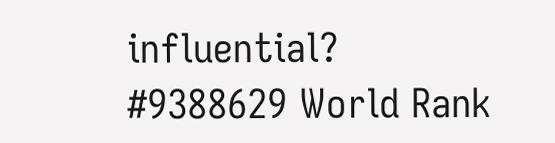influential?
#9388629 World Rank